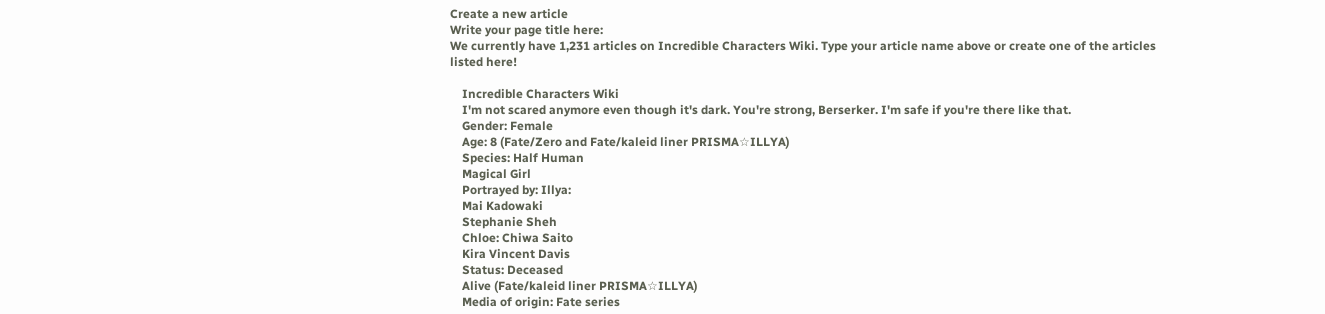Create a new article
Write your page title here:
We currently have 1,231 articles on Incredible Characters Wiki. Type your article name above or create one of the articles listed here!

    Incredible Characters Wiki
    I'm not scared anymore even though it's dark. You're strong, Berserker. I'm safe if you're there like that.
    Gender: Female
    Age: 8 (Fate/Zero and Fate/kaleid liner PRISMA☆ILLYA)
    Species: Half Human
    Magical Girl
    Portrayed by: Illya:
    Mai Kadowaki
    Stephanie Sheh
    Chloe: Chiwa Saito
    Kira Vincent Davis
    Status: Deceased
    Alive (Fate/kaleid liner PRISMA☆ILLYA)
    Media of origin: Fate series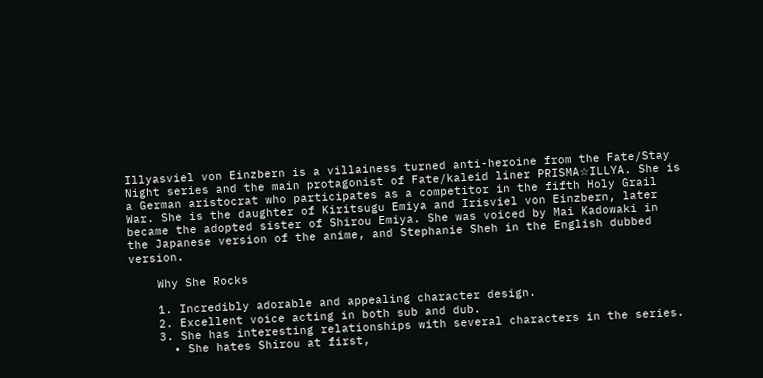Illyasviel von Einzbern is a villainess turned anti-heroine from the Fate/Stay Night series and the main protagonist of Fate/kaleid liner PRISMA☆ILLYA. She is a German aristocrat who participates as a competitor in the fifth Holy Grail War. She is the daughter of Kiritsugu Emiya and Irisviel von Einzbern, later became the adopted sister of Shirou Emiya. She was voiced by Mai Kadowaki in the Japanese version of the anime, and Stephanie Sheh in the English dubbed version.

    Why She Rocks

    1. Incredibly adorable and appealing character design.
    2. Excellent voice acting in both sub and dub.
    3. She has interesting relationships with several characters in the series.
      • She hates Shirou at first,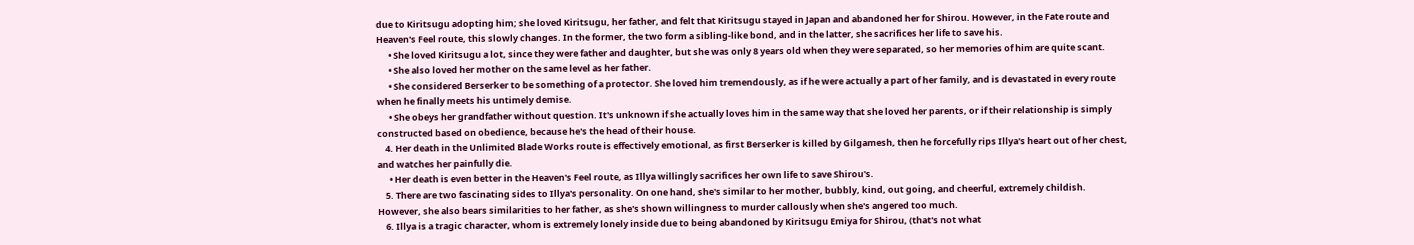due to Kiritsugu adopting him; she loved Kiritsugu, her father, and felt that Kiritsugu stayed in Japan and abandoned her for Shirou. However, in the Fate route and Heaven's Feel route, this slowly changes. In the former, the two form a sibling-like bond, and in the latter, she sacrifices her life to save his.
      • She loved Kiritsugu a lot, since they were father and daughter, but she was only 8 years old when they were separated, so her memories of him are quite scant.
      • She also loved her mother on the same level as her father.
      • She considered Berserker to be something of a protector. She loved him tremendously, as if he were actually a part of her family, and is devastated in every route when he finally meets his untimely demise.
      • She obeys her grandfather without question. It's unknown if she actually loves him in the same way that she loved her parents, or if their relationship is simply constructed based on obedience, because he's the head of their house.
    4. Her death in the Unlimited Blade Works route is effectively emotional, as first Berserker is killed by Gilgamesh, then he forcefully rips Illya's heart out of her chest, and watches her painfully die.
      • Her death is even better in the Heaven's Feel route, as Illya willingly sacrifices her own life to save Shirou's.
    5. There are two fascinating sides to Illya's personality. On one hand, she's similar to her mother, bubbly, kind, out going, and cheerful, extremely childish. However, she also bears similarities to her father, as she's shown willingness to murder callously when she's angered too much.
    6. Illya is a tragic character, whom is extremely lonely inside due to being abandoned by Kiritsugu Emiya for Shirou, (that's not what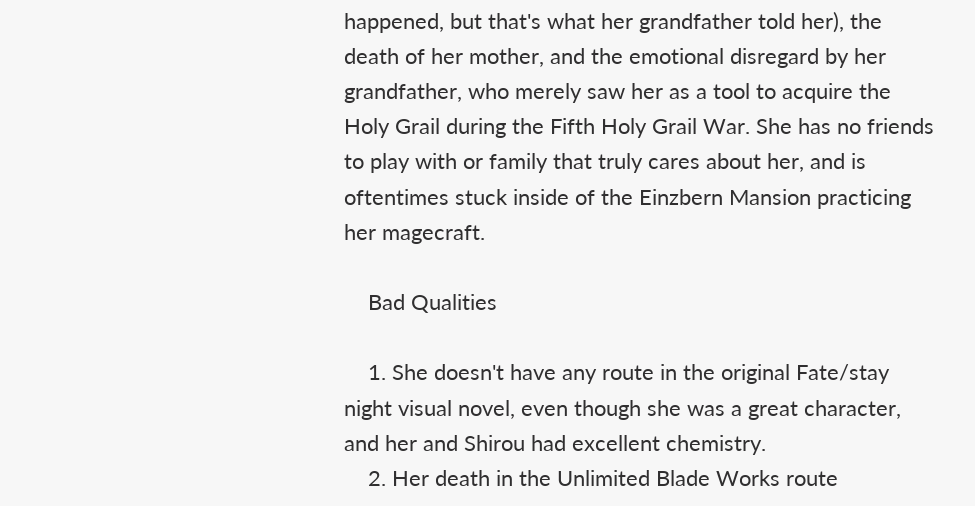happened, but that's what her grandfather told her), the death of her mother, and the emotional disregard by her grandfather, who merely saw her as a tool to acquire the Holy Grail during the Fifth Holy Grail War. She has no friends to play with or family that truly cares about her, and is oftentimes stuck inside of the Einzbern Mansion practicing her magecraft.

    Bad Qualities

    1. She doesn't have any route in the original Fate/stay night visual novel, even though she was a great character, and her and Shirou had excellent chemistry.
    2. Her death in the Unlimited Blade Works route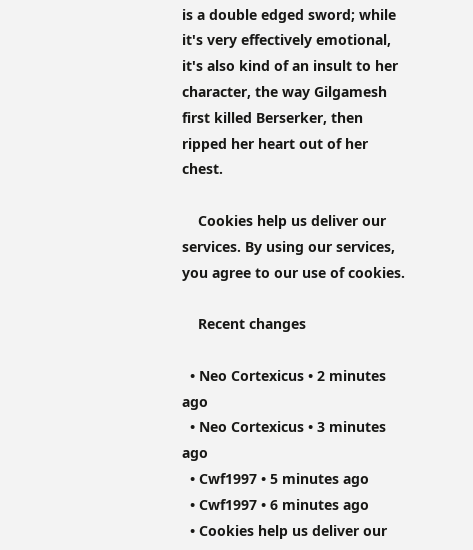is a double edged sword; while it's very effectively emotional, it's also kind of an insult to her character, the way Gilgamesh first killed Berserker, then ripped her heart out of her chest.

    Cookies help us deliver our services. By using our services, you agree to our use of cookies.

    Recent changes

  • Neo Cortexicus • 2 minutes ago
  • Neo Cortexicus • 3 minutes ago
  • Cwf1997 • 5 minutes ago
  • Cwf1997 • 6 minutes ago
  • Cookies help us deliver our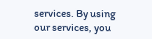services. By using our services, you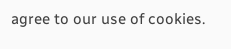agree to our use of cookies.